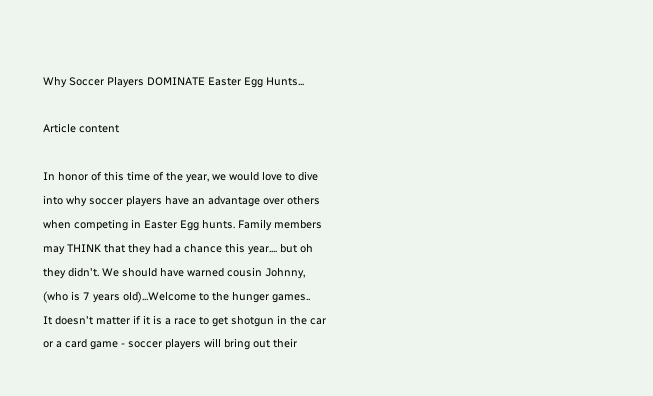Why Soccer Players DOMINATE Easter Egg Hunts...

Article content

In honor of this time of the year, we would love to dive into why soccer players have an advantage over others when competing in Easter Egg hunts. Family members may THINK that they had a chance this year.... but oh they didn't. We should have warned cousin Johnny, (who is 7 years old)...Welcome to the hunger games..
It doesn't matter if it is a race to get shotgun in the car or a card game - soccer players will bring out their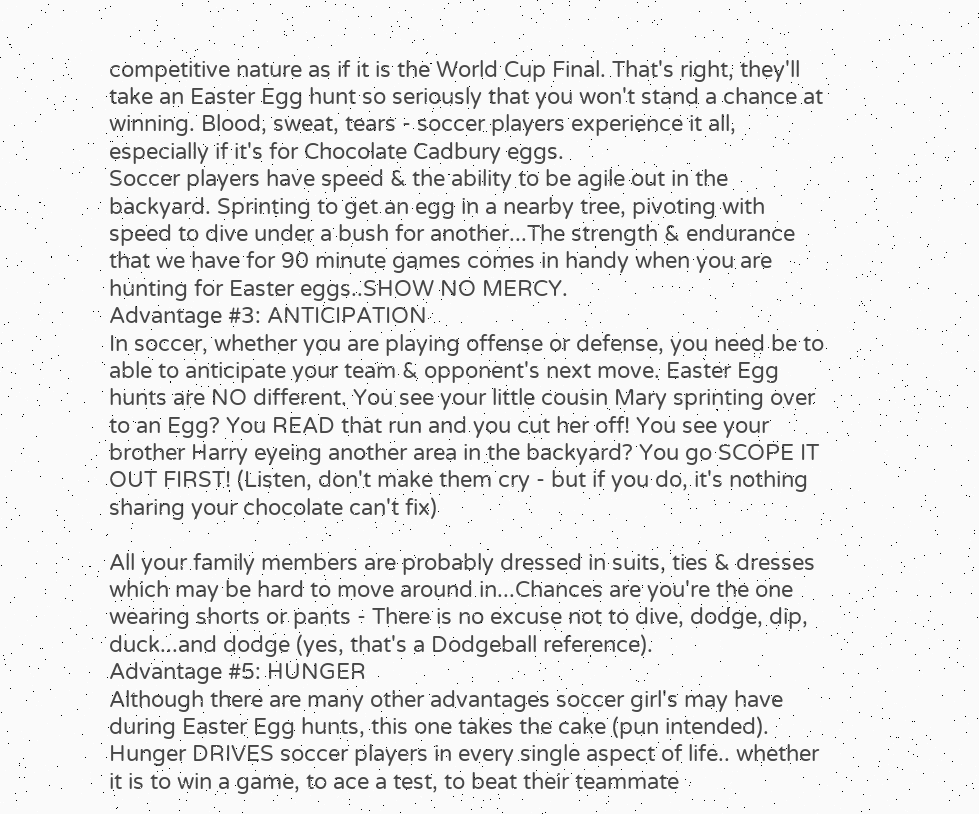competitive nature as if it is the World Cup Final. That's right, they'll take an Easter Egg hunt so seriously that you won't stand a chance at winning. Blood, sweat, tears - soccer players experience it all, especially if it's for Chocolate Cadbury eggs.
Soccer players have speed & the ability to be agile out in the backyard. Sprinting to get an egg in a nearby tree, pivoting with speed to dive under a bush for another...The strength & endurance that we have for 90 minute games comes in handy when you are hunting for Easter eggs..SHOW NO MERCY.
Advantage #3: ANTICIPATION
In soccer, whether you are playing offense or defense, you need be to able to anticipate your team & opponent's next move. Easter Egg hunts are NO different. You see your little cousin Mary sprinting over to an Egg? You READ that run and you cut her off! You see your brother Harry eyeing another area in the backyard? You go SCOPE IT OUT FIRST! (Listen, don't make them cry - but if you do, it's nothing sharing your chocolate can't fix)

All your family members are probably dressed in suits, ties & dresses which may be hard to move around in...Chances are you're the one wearing shorts or pants - There is no excuse not to dive, dodge, dip, duck...and dodge (yes, that's a Dodgeball reference).
Advantage #5: HUNGER
Although there are many other advantages soccer girl's may have during Easter Egg hunts, this one takes the cake (pun intended). Hunger DRIVES soccer players in every single aspect of life.. whether it is to win a game, to ace a test, to beat their teammate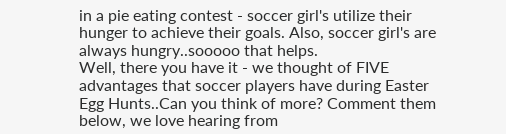in a pie eating contest - soccer girl's utilize their hunger to achieve their goals. Also, soccer girl's are always hungry..sooooo that helps.
Well, there you have it - we thought of FIVE advantages that soccer players have during Easter Egg Hunts..Can you think of more? Comment them below, we love hearing from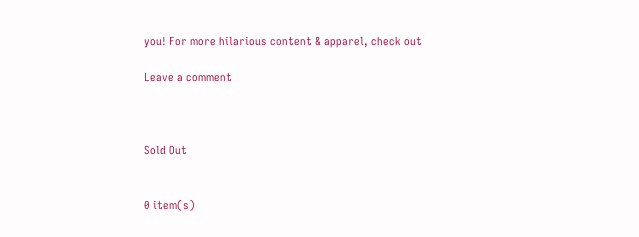you! For more hilarious content & apparel, check out

Leave a comment



Sold Out


0 item(s)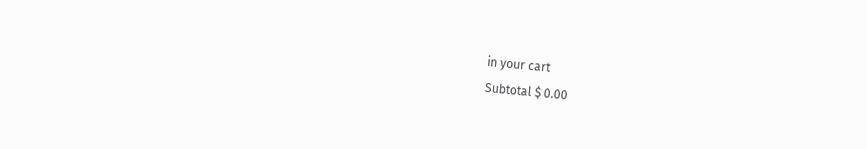in your cart
Subtotal $ 0.00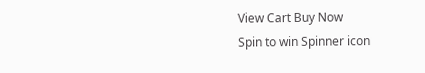View Cart Buy Now
Spin to win Spinner icon